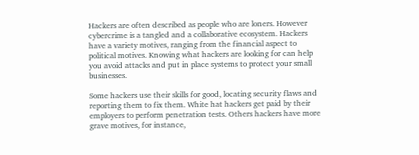Hackers are often described as people who are loners. However cybercrime is a tangled and a collaborative ecosystem. Hackers have a variety motives, ranging from the financial aspect to political motives. Knowing what hackers are looking for can help you avoid attacks and put in place systems to protect your small businesses.

Some hackers use their skills for good, locating security flaws and reporting them to fix them. White hat hackers get paid by their employers to perform penetration tests. Others hackers have more grave motives, for instance,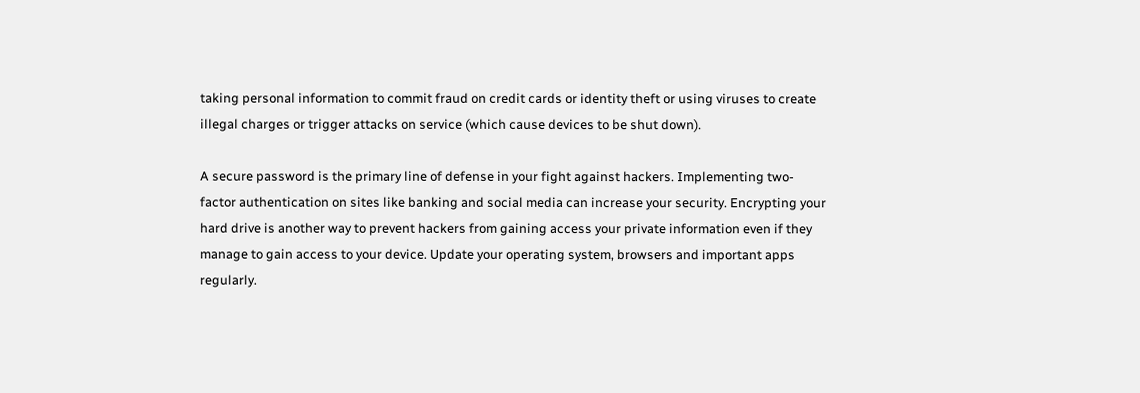taking personal information to commit fraud on credit cards or identity theft or using viruses to create illegal charges or trigger attacks on service (which cause devices to be shut down).

A secure password is the primary line of defense in your fight against hackers. Implementing two-factor authentication on sites like banking and social media can increase your security. Encrypting your hard drive is another way to prevent hackers from gaining access your private information even if they manage to gain access to your device. Update your operating system, browsers and important apps regularly.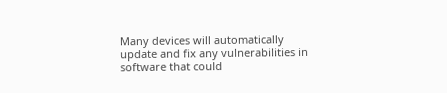Many devices will automatically update and fix any vulnerabilities in software that could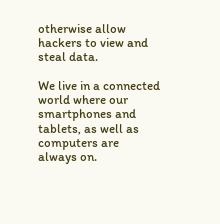otherwise allow hackers to view and steal data.

We live in a connected world where our smartphones and tablets, as well as computers are always on.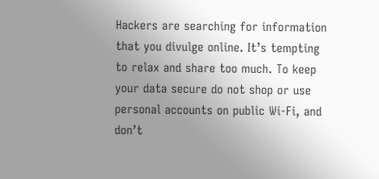Hackers are searching for information that you divulge online. It’s tempting to relax and share too much. To keep your data secure do not shop or use personal accounts on public Wi-Fi, and don’t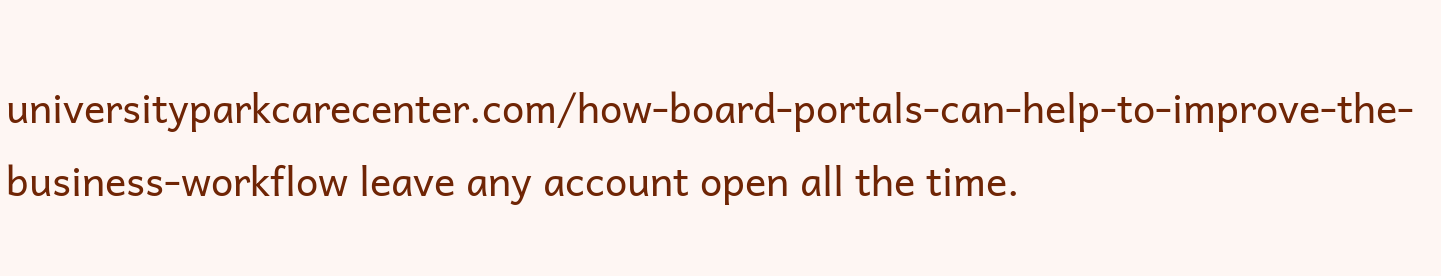universityparkcarecenter.com/how-board-portals-can-help-to-improve-the-business-workflow leave any account open all the time.